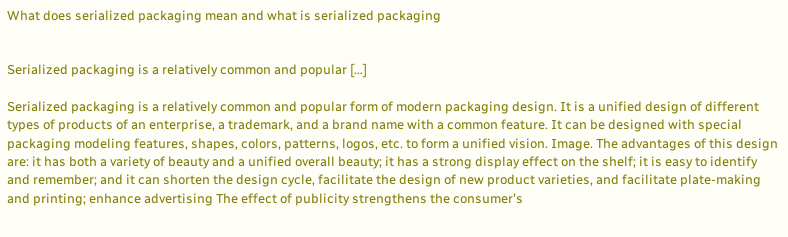What does serialized packaging mean and what is serialized packaging


Serialized packaging is a relatively common and popular […]

Serialized packaging is a relatively common and popular form of modern packaging design. It is a unified design of different types of products of an enterprise, a trademark, and a brand name with a common feature. It can be designed with special packaging modeling features, shapes, colors, patterns, logos, etc. to form a unified vision. Image. The advantages of this design are: it has both a variety of beauty and a unified overall beauty; it has a strong display effect on the shelf; it is easy to identify and remember; and it can shorten the design cycle, facilitate the design of new product varieties, and facilitate plate-making and printing; enhance advertising The effect of publicity strengthens the consumer's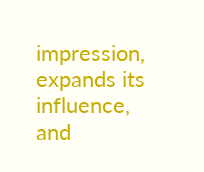impression, expands its influence, and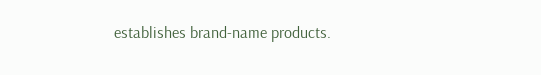establishes brand-name products.